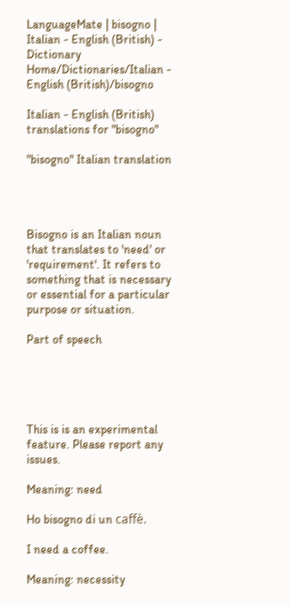LanguageMate | bisogno | Italian - English (British) - Dictionary
Home/Dictionaries/Italian - English (British)/bisogno

Italian - English (British) translations for "bisogno"

"bisogno" Italian translation




Bisogno is an Italian noun that translates to 'need' or 'requirement'. It refers to something that is necessary or essential for a particular purpose or situation.

Part of speech





This is is an experimental feature. Please report any issues.

Meaning: need

Ho bisogno di un caffè.

I need a coffee.

Meaning: necessity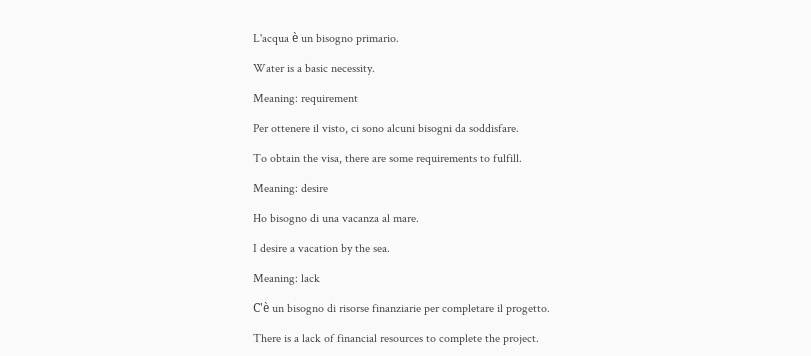L'acqua è un bisogno primario.

Water is a basic necessity.

Meaning: requirement

Per ottenere il visto, ci sono alcuni bisogni da soddisfare.

To obtain the visa, there are some requirements to fulfill.

Meaning: desire

Ho bisogno di una vacanza al mare.

I desire a vacation by the sea.

Meaning: lack

C'è un bisogno di risorse finanziarie per completare il progetto.

There is a lack of financial resources to complete the project.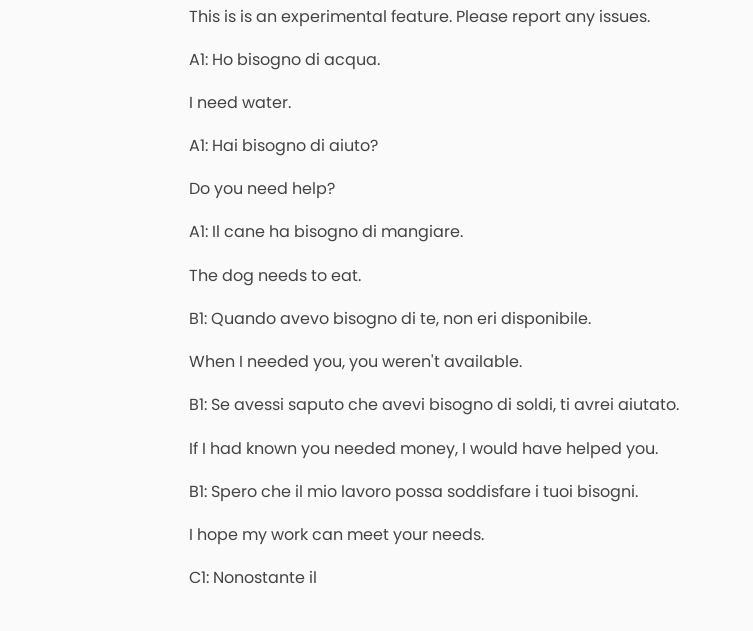This is is an experimental feature. Please report any issues.

A1: Ho bisogno di acqua.

I need water.

A1: Hai bisogno di aiuto?

Do you need help?

A1: Il cane ha bisogno di mangiare.

The dog needs to eat.

B1: Quando avevo bisogno di te, non eri disponibile.

When I needed you, you weren't available.

B1: Se avessi saputo che avevi bisogno di soldi, ti avrei aiutato.

If I had known you needed money, I would have helped you.

B1: Spero che il mio lavoro possa soddisfare i tuoi bisogni.

I hope my work can meet your needs.

C1: Nonostante il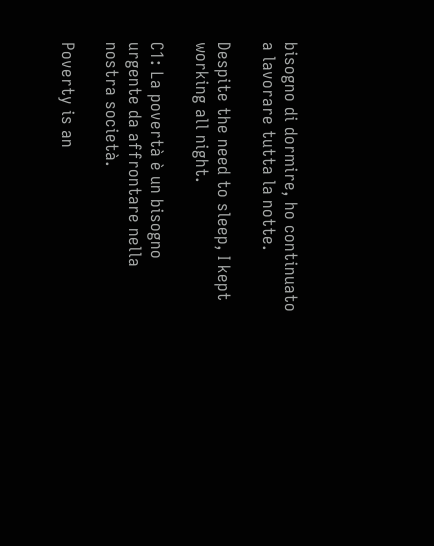bisogno di dormire, ho continuato a lavorare tutta la notte.

Despite the need to sleep, I kept working all night.

C1: La povertà è un bisogno urgente da affrontare nella nostra società.

Poverty is an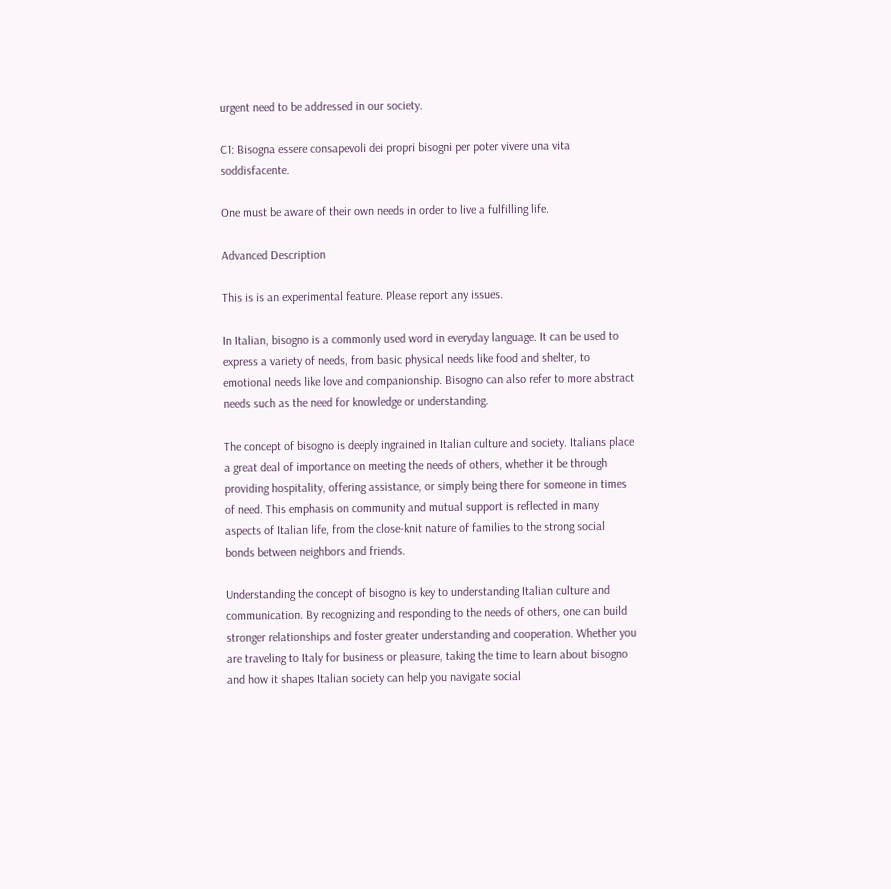urgent need to be addressed in our society.

C1: Bisogna essere consapevoli dei propri bisogni per poter vivere una vita soddisfacente.

One must be aware of their own needs in order to live a fulfilling life.

Advanced Description

This is is an experimental feature. Please report any issues.

In Italian, bisogno is a commonly used word in everyday language. It can be used to express a variety of needs, from basic physical needs like food and shelter, to emotional needs like love and companionship. Bisogno can also refer to more abstract needs such as the need for knowledge or understanding.

The concept of bisogno is deeply ingrained in Italian culture and society. Italians place a great deal of importance on meeting the needs of others, whether it be through providing hospitality, offering assistance, or simply being there for someone in times of need. This emphasis on community and mutual support is reflected in many aspects of Italian life, from the close-knit nature of families to the strong social bonds between neighbors and friends.

Understanding the concept of bisogno is key to understanding Italian culture and communication. By recognizing and responding to the needs of others, one can build stronger relationships and foster greater understanding and cooperation. Whether you are traveling to Italy for business or pleasure, taking the time to learn about bisogno and how it shapes Italian society can help you navigate social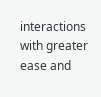interactions with greater ease and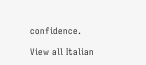confidence.

View all Italian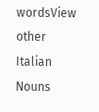wordsView other Italian Nouns